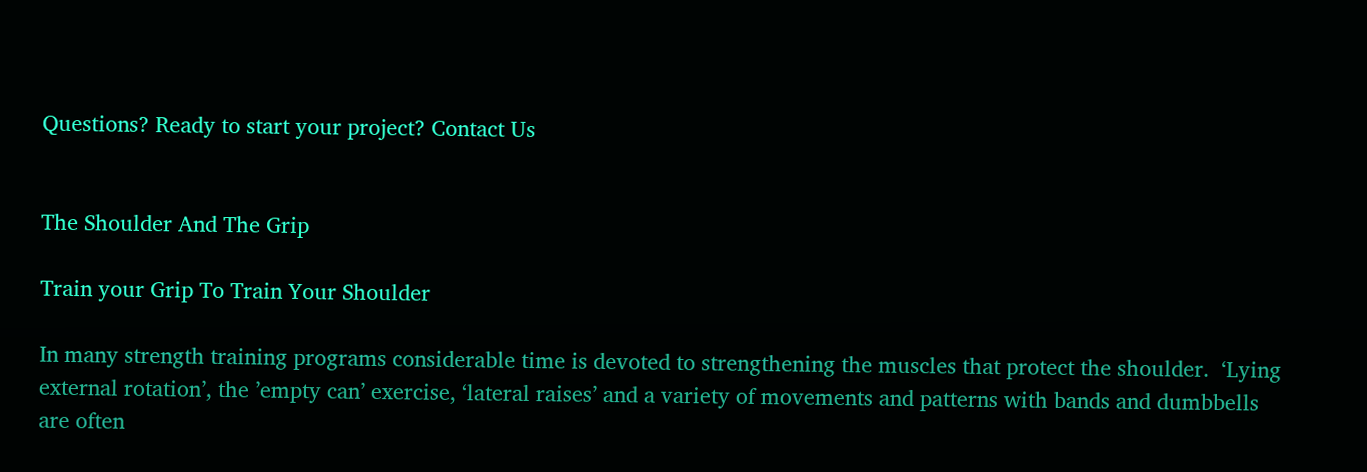Questions? Ready to start your project? Contact Us


The Shoulder And The Grip

Train your Grip To Train Your Shoulder

In many strength training programs considerable time is devoted to strengthening the muscles that protect the shoulder.  ‘Lying external rotation’, the ’empty can’ exercise, ‘lateral raises’ and a variety of movements and patterns with bands and dumbbells are often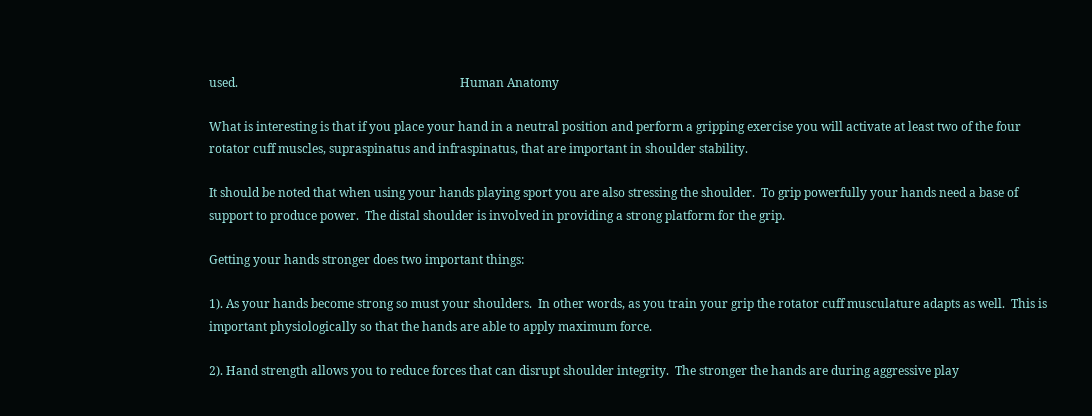used.                                                                          Human Anatomy

What is interesting is that if you place your hand in a neutral position and perform a gripping exercise you will activate at least two of the four rotator cuff muscles, supraspinatus and infraspinatus, that are important in shoulder stability.

It should be noted that when using your hands playing sport you are also stressing the shoulder.  To grip powerfully your hands need a base of support to produce power.  The distal shoulder is involved in providing a strong platform for the grip.

Getting your hands stronger does two important things:

1). As your hands become strong so must your shoulders.  In other words, as you train your grip the rotator cuff musculature adapts as well.  This is important physiologically so that the hands are able to apply maximum force.

2). Hand strength allows you to reduce forces that can disrupt shoulder integrity.  The stronger the hands are during aggressive play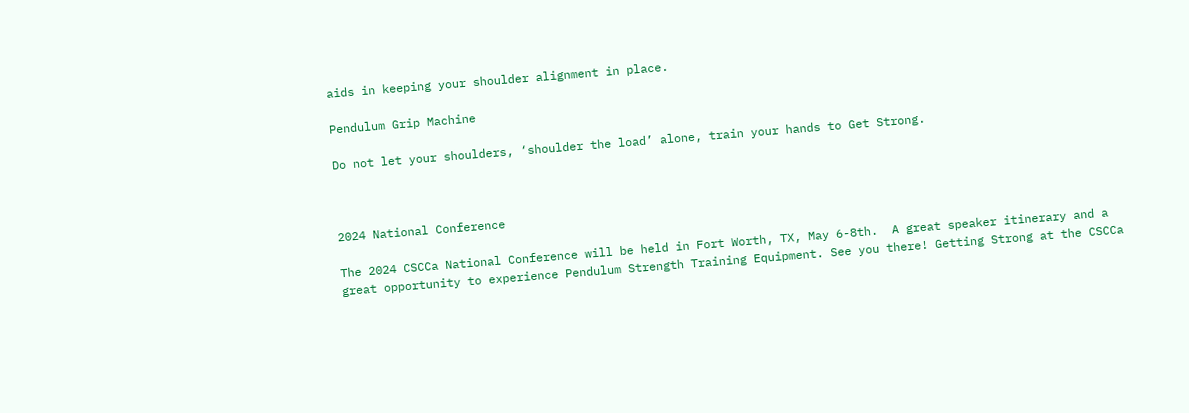aids in keeping your shoulder alignment in place.

Pendulum Grip Machine

Do not let your shoulders, ‘shoulder the load’ alone, train your hands to Get Strong.



2024 National Conference

The 2024 CSCCa National Conference will be held in Fort Worth, TX, May 6-8th.  A great speaker itinerary and a great opportunity to experience Pendulum Strength Training Equipment. See you there! Getting Strong at the CSCCa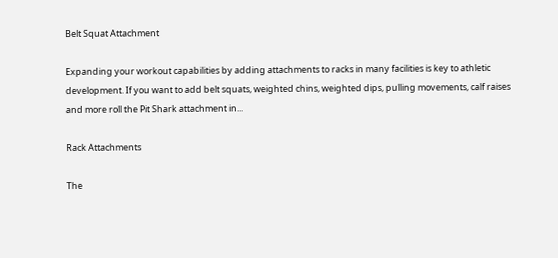Belt Squat Attachment

Expanding your workout capabilities by adding attachments to racks in many facilities is key to athletic development. If you want to add belt squats, weighted chins, weighted dips, pulling movements, calf raises and more roll the Pit Shark attachment in...

Rack Attachments

The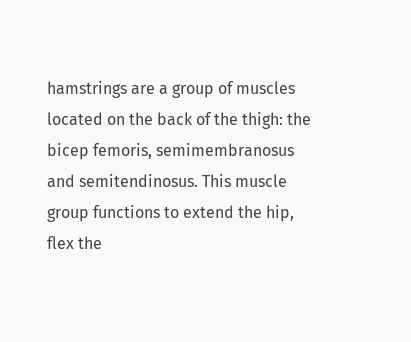hamstrings are a group of muscles located on the back of the thigh: the bicep femoris, semimembranosus and semitendinosus. This muscle group functions to extend the hip, flex the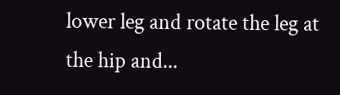lower leg and rotate the leg at the hip and...